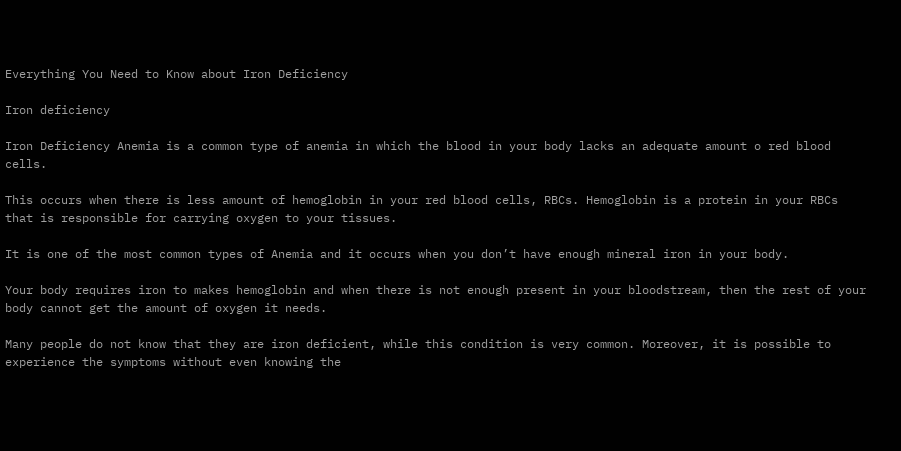Everything You Need to Know about Iron Deficiency

Iron deficiency

Iron Deficiency Anemia is a common type of anemia in which the blood in your body lacks an adequate amount o red blood cells.

This occurs when there is less amount of hemoglobin in your red blood cells, RBCs. Hemoglobin is a protein in your RBCs that is responsible for carrying oxygen to your tissues.

It is one of the most common types of Anemia and it occurs when you don’t have enough mineral iron in your body.

Your body requires iron to makes hemoglobin and when there is not enough present in your bloodstream, then the rest of your body cannot get the amount of oxygen it needs.

Many people do not know that they are iron deficient, while this condition is very common. Moreover, it is possible to experience the symptoms without even knowing the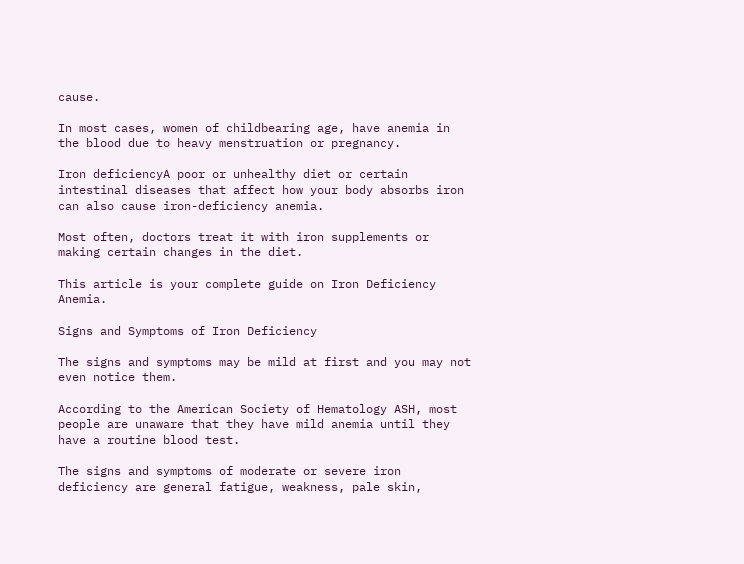cause.

In most cases, women of childbearing age, have anemia in the blood due to heavy menstruation or pregnancy.

Iron deficiencyA poor or unhealthy diet or certain intestinal diseases that affect how your body absorbs iron can also cause iron-deficiency anemia.

Most often, doctors treat it with iron supplements or making certain changes in the diet.

This article is your complete guide on Iron Deficiency Anemia.

Signs and Symptoms of Iron Deficiency

The signs and symptoms may be mild at first and you may not even notice them.

According to the American Society of Hematology ASH, most people are unaware that they have mild anemia until they have a routine blood test.

The signs and symptoms of moderate or severe iron deficiency are general fatigue, weakness, pale skin,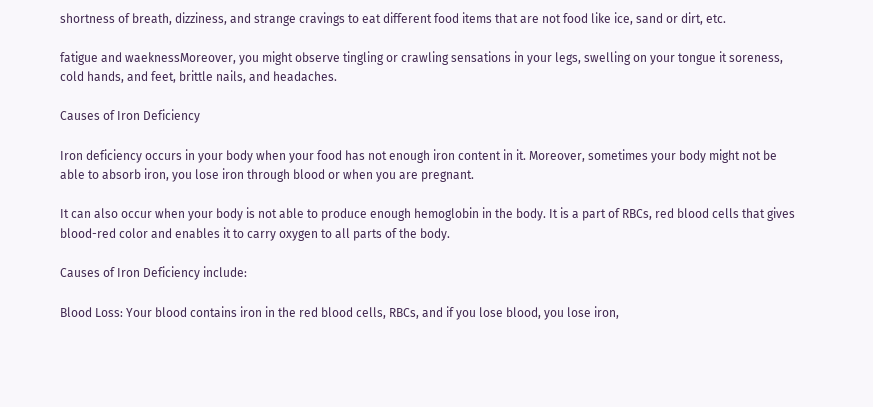shortness of breath, dizziness, and strange cravings to eat different food items that are not food like ice, sand or dirt, etc.

fatigue and waeknessMoreover, you might observe tingling or crawling sensations in your legs, swelling on your tongue it soreness, cold hands, and feet, brittle nails, and headaches.

Causes of Iron Deficiency

Iron deficiency occurs in your body when your food has not enough iron content in it. Moreover, sometimes your body might not be able to absorb iron, you lose iron through blood or when you are pregnant.

It can also occur when your body is not able to produce enough hemoglobin in the body. It is a part of RBCs, red blood cells that gives blood-red color and enables it to carry oxygen to all parts of the body.

Causes of Iron Deficiency include:

Blood Loss: Your blood contains iron in the red blood cells, RBCs, and if you lose blood, you lose iron,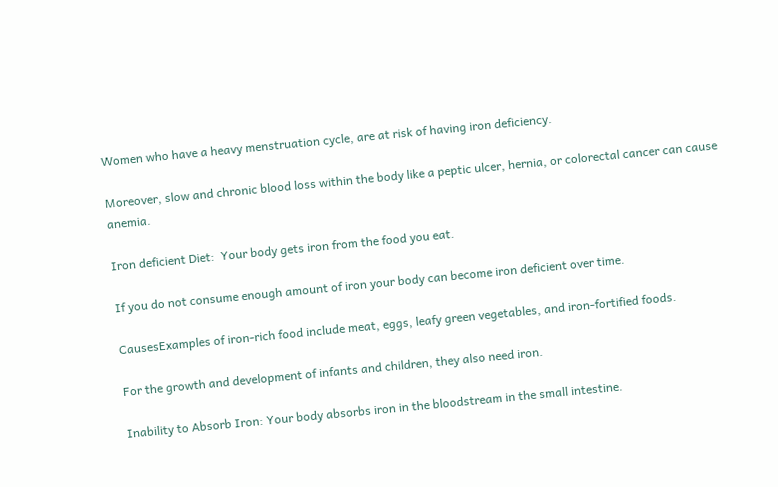Women who have a heavy menstruation cycle, are at risk of having iron deficiency.

Moreover, slow and chronic blood loss within the body like a peptic ulcer, hernia, or colorectal cancer can cause anemia.

Iron deficient Diet:  Your body gets iron from the food you eat.

If you do not consume enough amount of iron your body can become iron deficient over time.

CausesExamples of iron-rich food include meat, eggs, leafy green vegetables, and iron-fortified foods.

For the growth and development of infants and children, they also need iron.

Inability to Absorb Iron: Your body absorbs iron in the bloodstream in the small intestine.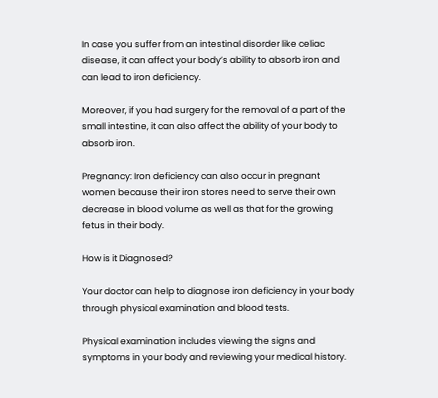In case you suffer from an intestinal disorder like celiac disease, it can affect your body’s ability to absorb iron and can lead to iron deficiency.

Moreover, if you had surgery for the removal of a part of the small intestine, it can also affect the ability of your body to absorb iron.

Pregnancy: Iron deficiency can also occur in pregnant women because their iron stores need to serve their own decrease in blood volume as well as that for the growing fetus in their body.

How is it Diagnosed?

Your doctor can help to diagnose iron deficiency in your body through physical examination and blood tests.

Physical examination includes viewing the signs and symptoms in your body and reviewing your medical history.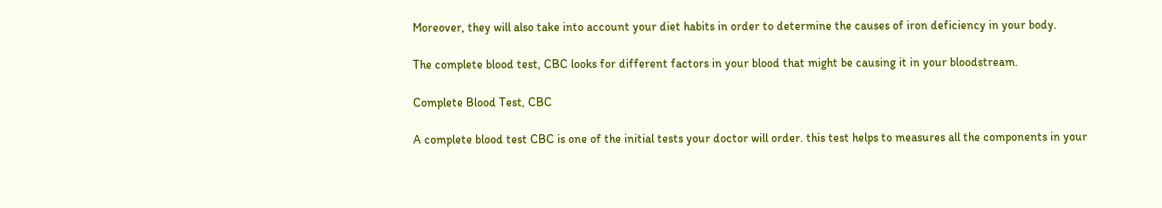Moreover, they will also take into account your diet habits in order to determine the causes of iron deficiency in your body.

The complete blood test, CBC looks for different factors in your blood that might be causing it in your bloodstream.

Complete Blood Test, CBC

A complete blood test CBC is one of the initial tests your doctor will order. this test helps to measures all the components in your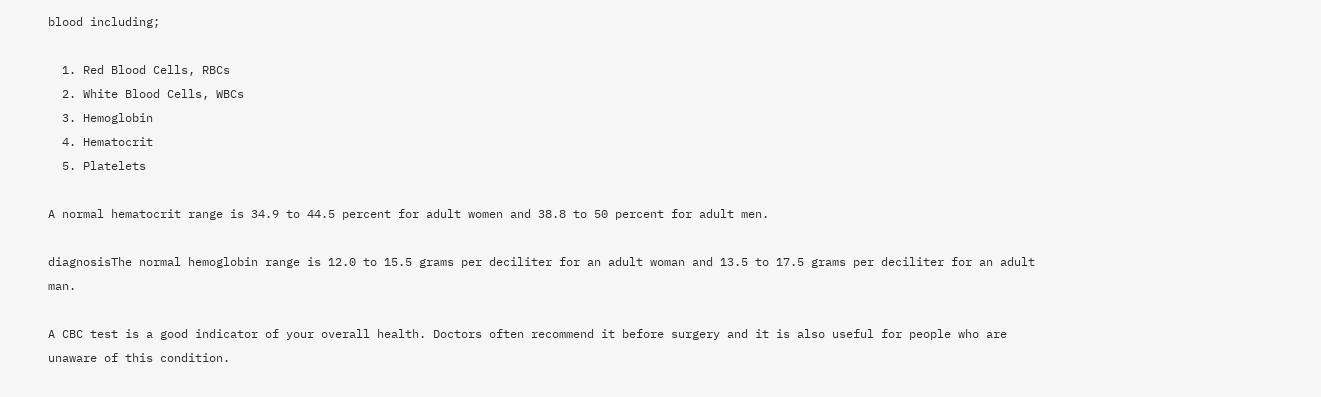blood including;

  1. Red Blood Cells, RBCs
  2. White Blood Cells, WBCs
  3. Hemoglobin
  4. Hematocrit
  5. Platelets

A normal hematocrit range is 34.9 to 44.5 percent for adult women and 38.8 to 50 percent for adult men.

diagnosisThe normal hemoglobin range is 12.0 to 15.5 grams per deciliter for an adult woman and 13.5 to 17.5 grams per deciliter for an adult man.

A CBC test is a good indicator of your overall health. Doctors often recommend it before surgery and it is also useful for people who are unaware of this condition.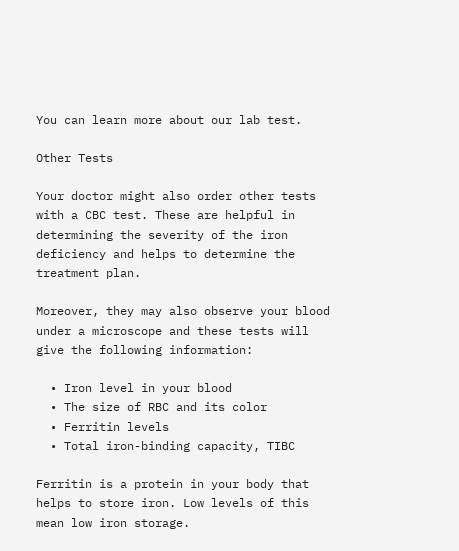You can learn more about our lab test.

Other Tests

Your doctor might also order other tests with a CBC test. These are helpful in determining the severity of the iron deficiency and helps to determine the treatment plan.

Moreover, they may also observe your blood under a microscope and these tests will give the following information:

  • Iron level in your blood
  • The size of RBC and its color
  • Ferritin levels
  • Total iron-binding capacity, TIBC

Ferritin is a protein in your body that helps to store iron. Low levels of this mean low iron storage.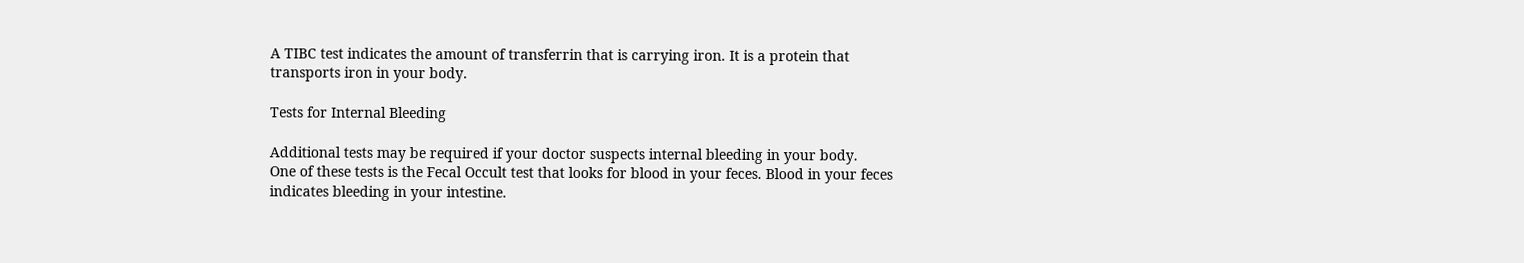A TIBC test indicates the amount of transferrin that is carrying iron. It is a protein that transports iron in your body.

Tests for Internal Bleeding

Additional tests may be required if your doctor suspects internal bleeding in your body.
One of these tests is the Fecal Occult test that looks for blood in your feces. Blood in your feces indicates bleeding in your intestine.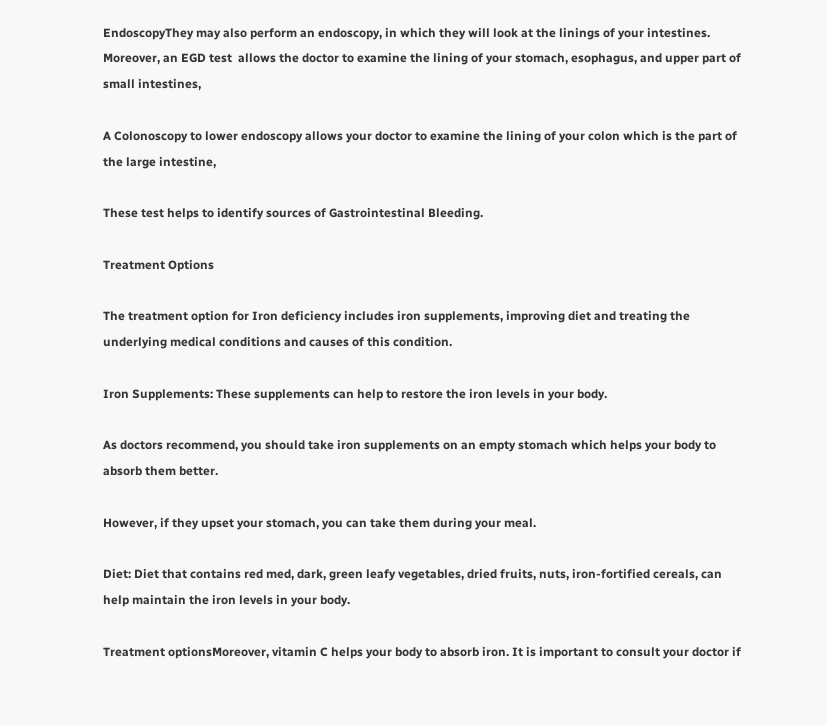EndoscopyThey may also perform an endoscopy, in which they will look at the linings of your intestines. Moreover, an EGD test  allows the doctor to examine the lining of your stomach, esophagus, and upper part of small intestines,

A Colonoscopy to lower endoscopy allows your doctor to examine the lining of your colon which is the part of the large intestine,

These test helps to identify sources of Gastrointestinal Bleeding.

Treatment Options

The treatment option for Iron deficiency includes iron supplements, improving diet and treating the underlying medical conditions and causes of this condition.

Iron Supplements: These supplements can help to restore the iron levels in your body.

As doctors recommend, you should take iron supplements on an empty stomach which helps your body to absorb them better.

However, if they upset your stomach, you can take them during your meal.

Diet: Diet that contains red med, dark, green leafy vegetables, dried fruits, nuts, iron-fortified cereals, can help maintain the iron levels in your body.

Treatment optionsMoreover, vitamin C helps your body to absorb iron. It is important to consult your doctor if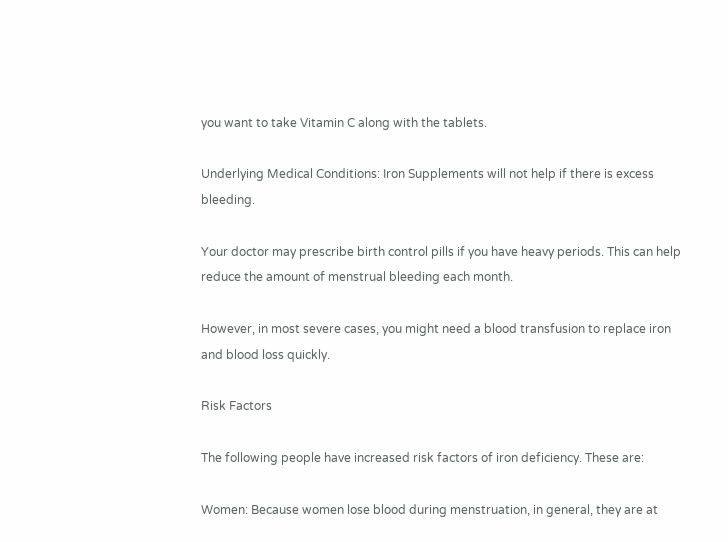you want to take Vitamin C along with the tablets.

Underlying Medical Conditions: Iron Supplements will not help if there is excess bleeding.

Your doctor may prescribe birth control pills if you have heavy periods. This can help reduce the amount of menstrual bleeding each month.

However, in most severe cases, you might need a blood transfusion to replace iron and blood loss quickly.

Risk Factors

The following people have increased risk factors of iron deficiency. These are:

Women: Because women lose blood during menstruation, in general, they are at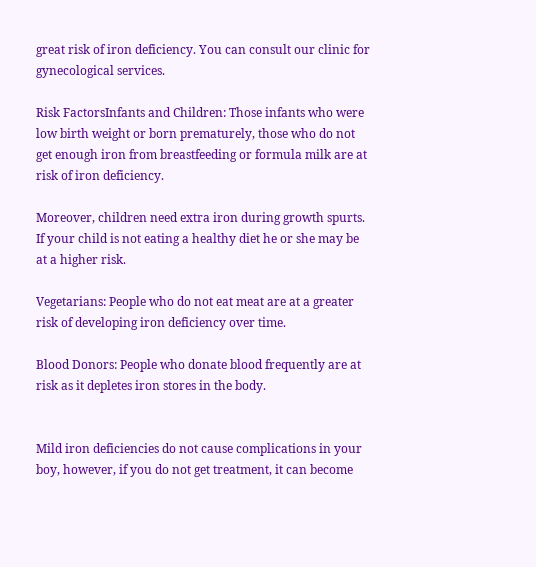great risk of iron deficiency. You can consult our clinic for gynecological services.

Risk FactorsInfants and Children: Those infants who were low birth weight or born prematurely, those who do not get enough iron from breastfeeding or formula milk are at risk of iron deficiency.

Moreover, children need extra iron during growth spurts. If your child is not eating a healthy diet he or she may be at a higher risk.

Vegetarians: People who do not eat meat are at a greater risk of developing iron deficiency over time.

Blood Donors: People who donate blood frequently are at risk as it depletes iron stores in the body.


Mild iron deficiencies do not cause complications in your boy, however, if you do not get treatment, it can become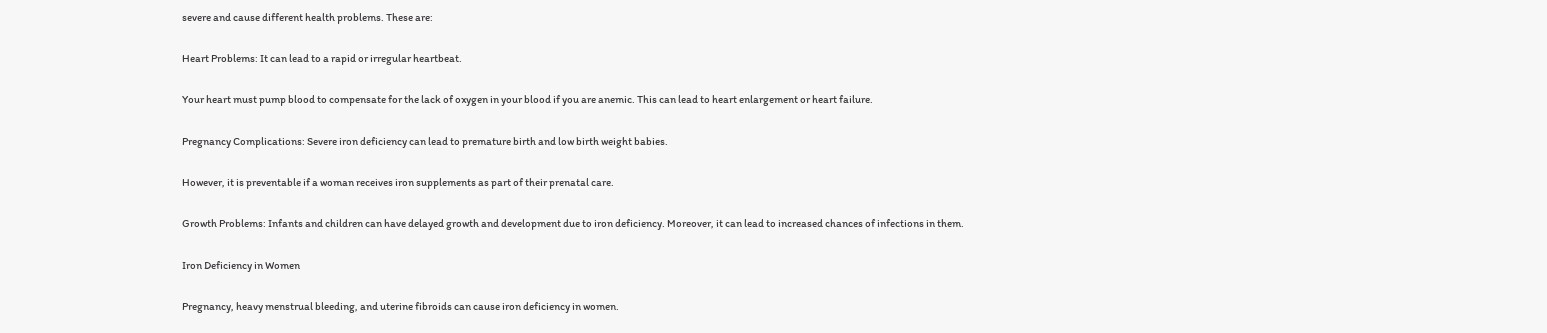severe and cause different health problems. These are:

Heart Problems: It can lead to a rapid or irregular heartbeat.

Your heart must pump blood to compensate for the lack of oxygen in your blood if you are anemic. This can lead to heart enlargement or heart failure.

Pregnancy Complications: Severe iron deficiency can lead to premature birth and low birth weight babies.

However, it is preventable if a woman receives iron supplements as part of their prenatal care.

Growth Problems: Infants and children can have delayed growth and development due to iron deficiency. Moreover, it can lead to increased chances of infections in them.

Iron Deficiency in Women

Pregnancy, heavy menstrual bleeding, and uterine fibroids can cause iron deficiency in women.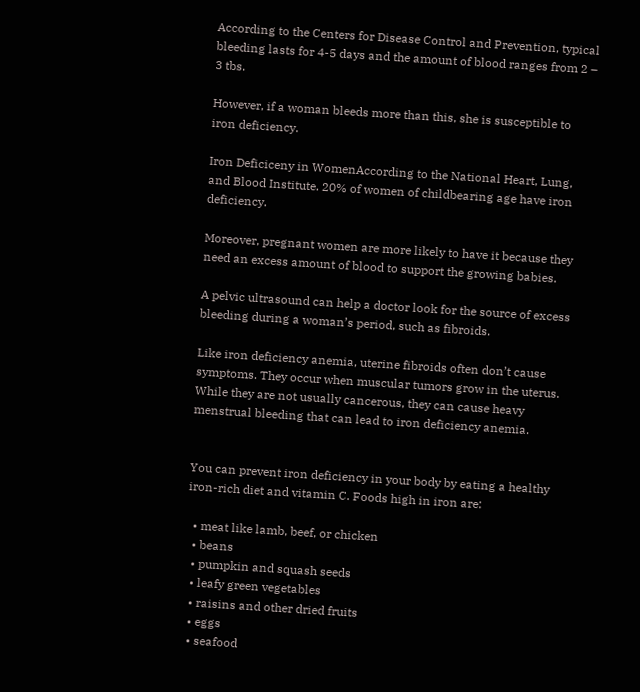According to the Centers for Disease Control and Prevention, typical bleeding lasts for 4-5 days and the amount of blood ranges from 2 – 3 tbs.

However, if a woman bleeds more than this, she is susceptible to iron deficiency.

Iron Deficiceny in WomenAccording to the National Heart, Lung, and Blood Institute. 20% of women of childbearing age have iron deficiency.

Moreover, pregnant women are more likely to have it because they need an excess amount of blood to support the growing babies.

A pelvic ultrasound can help a doctor look for the source of excess bleeding during a woman’s period, such as fibroids.

Like iron deficiency anemia, uterine fibroids often don’t cause symptoms. They occur when muscular tumors grow in the uterus. While they are not usually cancerous, they can cause heavy menstrual bleeding that can lead to iron deficiency anemia.


You can prevent iron deficiency in your body by eating a healthy iron-rich diet and vitamin C. Foods high in iron are:

  • meat like lamb, beef, or chicken
  • beans
  • pumpkin and squash seeds
  • leafy green vegetables
  • raisins and other dried fruits
  • eggs
  • seafood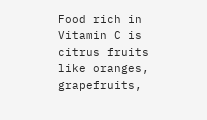Food rich in Vitamin C is citrus fruits like oranges, grapefruits,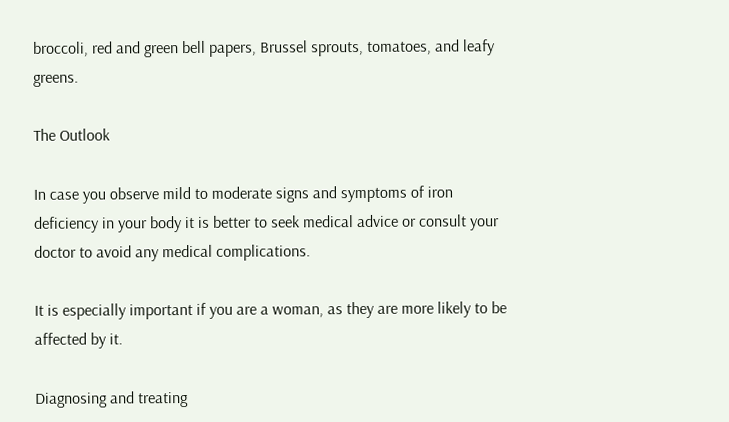broccoli, red and green bell papers, Brussel sprouts, tomatoes, and leafy greens.

The Outlook

In case you observe mild to moderate signs and symptoms of iron deficiency in your body it is better to seek medical advice or consult your doctor to avoid any medical complications.

It is especially important if you are a woman, as they are more likely to be affected by it.

Diagnosing and treating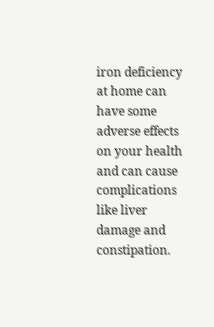iron deficiency at home can have some adverse effects on your health and can cause complications like liver damage and constipation.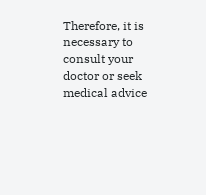Therefore, it is necessary to consult your doctor or seek medical advice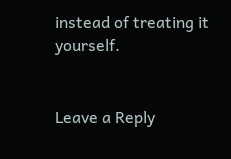instead of treating it yourself.


Leave a Reply